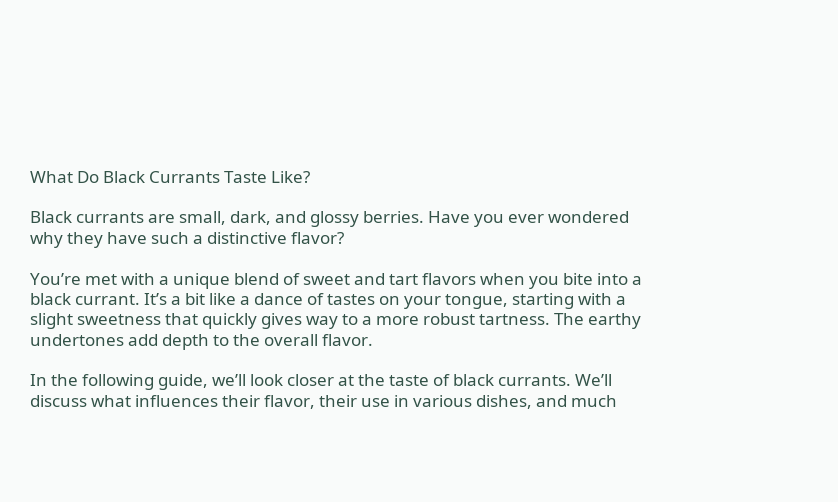What Do Black Currants Taste Like?

Black currants are small, dark, and glossy berries. Have you ever wondered why they have such a distinctive flavor?

You’re met with a unique blend of sweet and tart flavors when you bite into a black currant. It’s a bit like a dance of tastes on your tongue, starting with a slight sweetness that quickly gives way to a more robust tartness. The earthy undertones add depth to the overall flavor.

In the following guide, we’ll look closer at the taste of black currants. We’ll discuss what influences their flavor, their use in various dishes, and much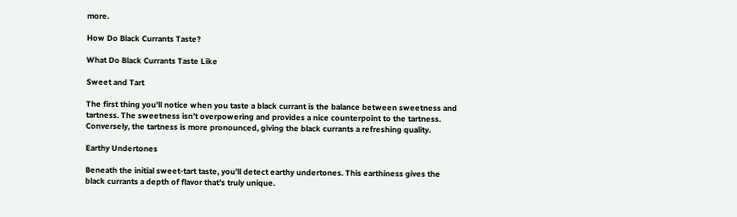more.

How Do Black Currants Taste?

What Do Black Currants Taste Like

Sweet and Tart

The first thing you’ll notice when you taste a black currant is the balance between sweetness and tartness. The sweetness isn’t overpowering and provides a nice counterpoint to the tartness. Conversely, the tartness is more pronounced, giving the black currants a refreshing quality.

Earthy Undertones

Beneath the initial sweet-tart taste, you’ll detect earthy undertones. This earthiness gives the black currants a depth of flavor that’s truly unique.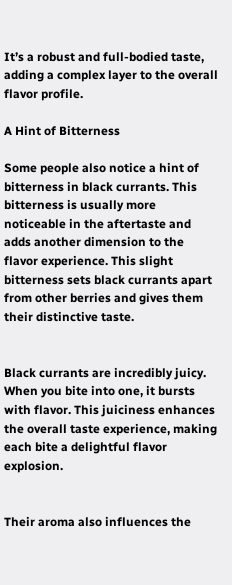It’s a robust and full-bodied taste, adding a complex layer to the overall flavor profile.

A Hint of Bitterness

Some people also notice a hint of bitterness in black currants. This bitterness is usually more noticeable in the aftertaste and adds another dimension to the flavor experience. This slight bitterness sets black currants apart from other berries and gives them their distinctive taste.


Black currants are incredibly juicy. When you bite into one, it bursts with flavor. This juiciness enhances the overall taste experience, making each bite a delightful flavor explosion.


Their aroma also influences the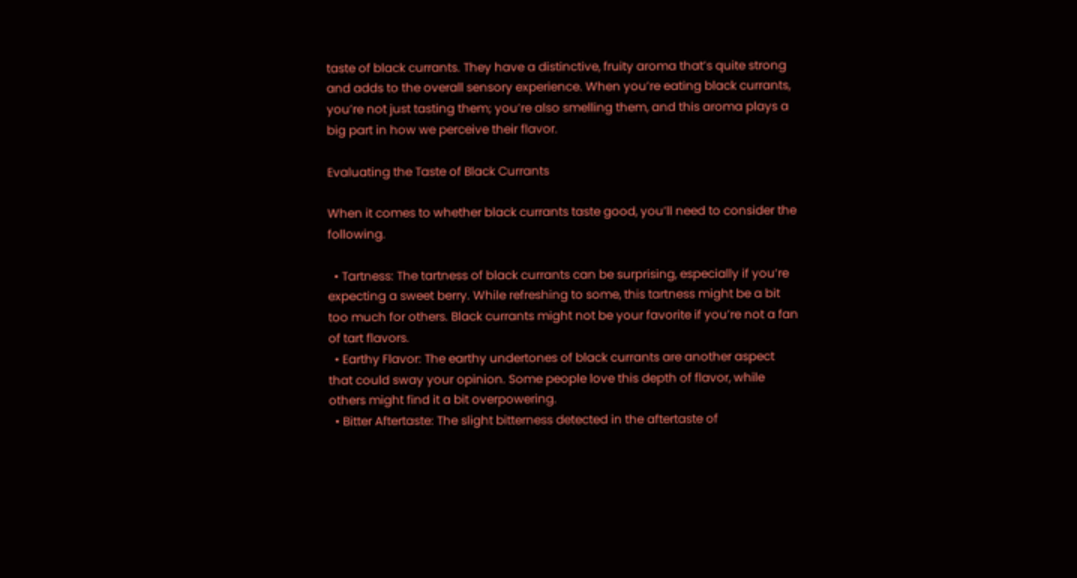taste of black currants. They have a distinctive, fruity aroma that’s quite strong and adds to the overall sensory experience. When you’re eating black currants, you’re not just tasting them; you’re also smelling them, and this aroma plays a big part in how we perceive their flavor.

Evaluating the Taste of Black Currants

When it comes to whether black currants taste good, you’ll need to consider the following.

  • Tartness: The tartness of black currants can be surprising, especially if you’re expecting a sweet berry. While refreshing to some, this tartness might be a bit too much for others. Black currants might not be your favorite if you’re not a fan of tart flavors.
  • Earthy Flavor: The earthy undertones of black currants are another aspect that could sway your opinion. Some people love this depth of flavor, while others might find it a bit overpowering.
  • Bitter Aftertaste: The slight bitterness detected in the aftertaste of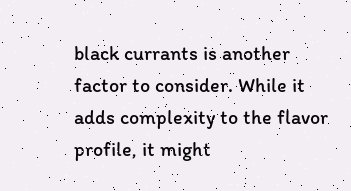black currants is another factor to consider. While it adds complexity to the flavor profile, it might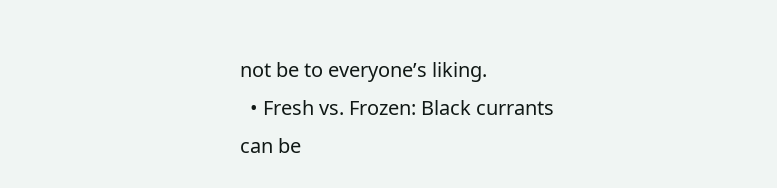not be to everyone’s liking.
  • Fresh vs. Frozen: Black currants can be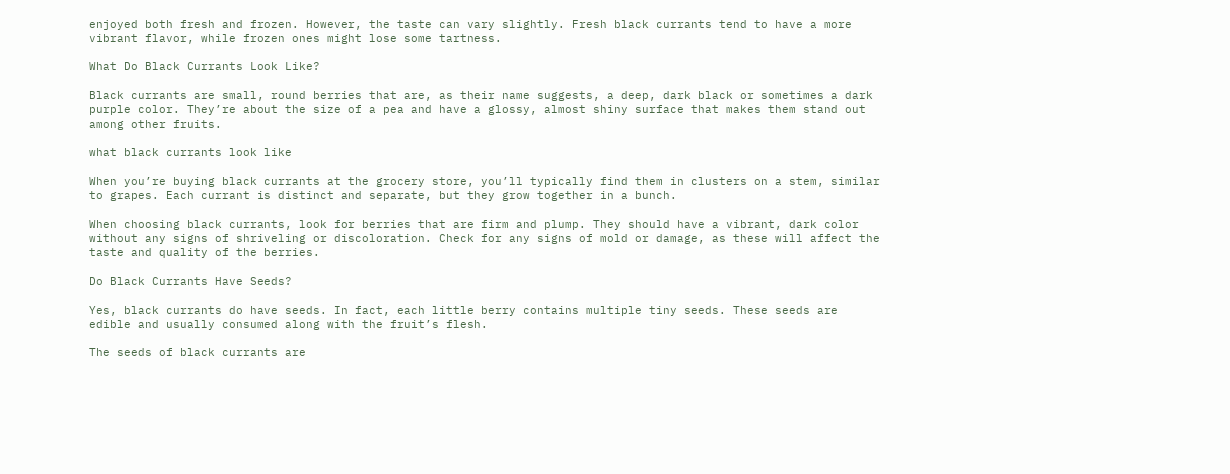enjoyed both fresh and frozen. However, the taste can vary slightly. Fresh black currants tend to have a more vibrant flavor, while frozen ones might lose some tartness.

What Do Black Currants Look Like?

Black currants are small, round berries that are, as their name suggests, a deep, dark black or sometimes a dark purple color. They’re about the size of a pea and have a glossy, almost shiny surface that makes them stand out among other fruits.

what black currants look like

When you’re buying black currants at the grocery store, you’ll typically find them in clusters on a stem, similar to grapes. Each currant is distinct and separate, but they grow together in a bunch.

When choosing black currants, look for berries that are firm and plump. They should have a vibrant, dark color without any signs of shriveling or discoloration. Check for any signs of mold or damage, as these will affect the taste and quality of the berries.

Do Black Currants Have Seeds?

Yes, black currants do have seeds. In fact, each little berry contains multiple tiny seeds. These seeds are edible and usually consumed along with the fruit’s flesh.

The seeds of black currants are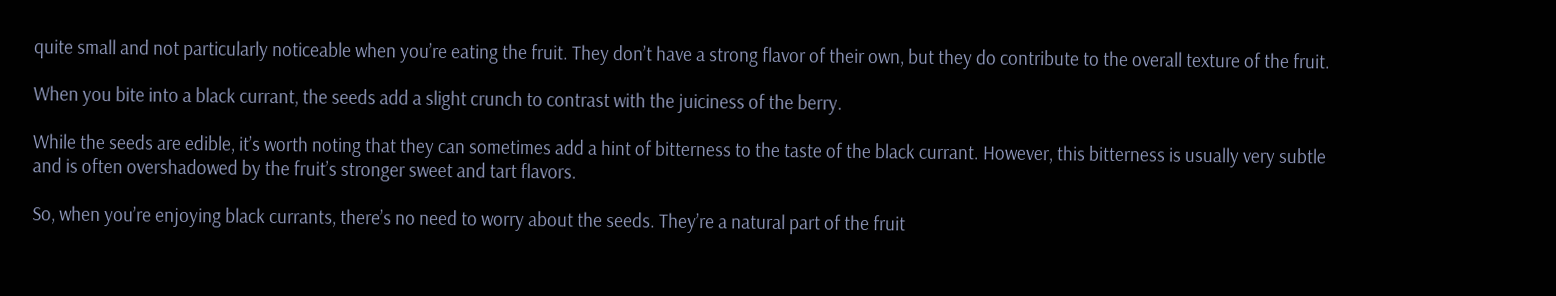quite small and not particularly noticeable when you’re eating the fruit. They don’t have a strong flavor of their own, but they do contribute to the overall texture of the fruit.

When you bite into a black currant, the seeds add a slight crunch to contrast with the juiciness of the berry.

While the seeds are edible, it’s worth noting that they can sometimes add a hint of bitterness to the taste of the black currant. However, this bitterness is usually very subtle and is often overshadowed by the fruit’s stronger sweet and tart flavors.

So, when you’re enjoying black currants, there’s no need to worry about the seeds. They’re a natural part of the fruit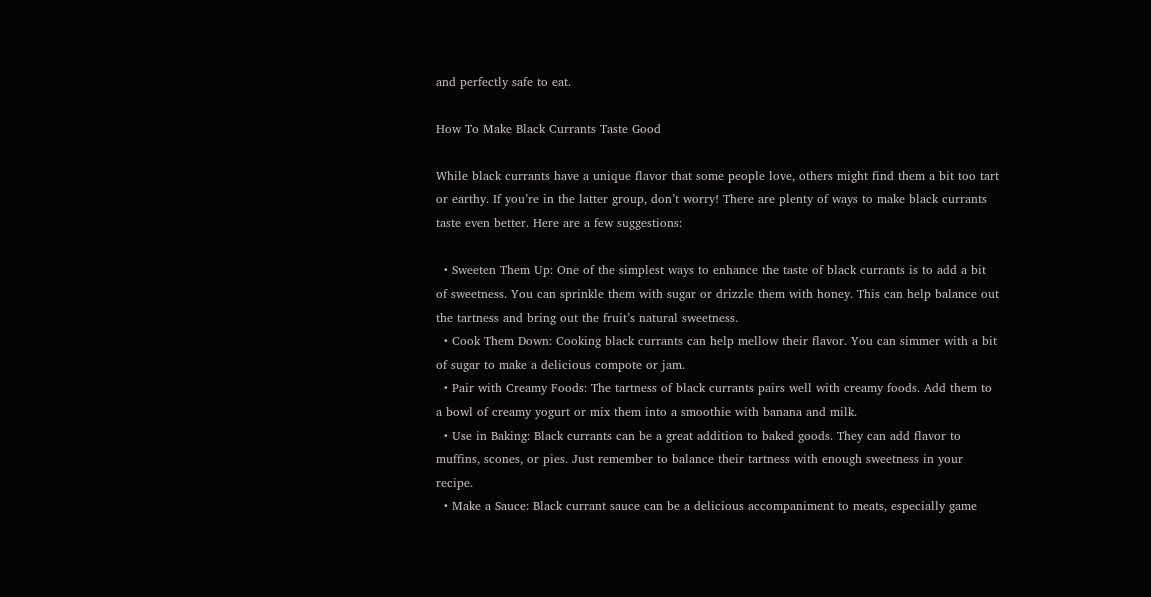and perfectly safe to eat.

How To Make Black Currants Taste Good

While black currants have a unique flavor that some people love, others might find them a bit too tart or earthy. If you’re in the latter group, don’t worry! There are plenty of ways to make black currants taste even better. Here are a few suggestions:

  • Sweeten Them Up: One of the simplest ways to enhance the taste of black currants is to add a bit of sweetness. You can sprinkle them with sugar or drizzle them with honey. This can help balance out the tartness and bring out the fruit’s natural sweetness.
  • Cook Them Down: Cooking black currants can help mellow their flavor. You can simmer with a bit of sugar to make a delicious compote or jam.
  • Pair with Creamy Foods: The tartness of black currants pairs well with creamy foods. Add them to a bowl of creamy yogurt or mix them into a smoothie with banana and milk.
  • Use in Baking: Black currants can be a great addition to baked goods. They can add flavor to muffins, scones, or pies. Just remember to balance their tartness with enough sweetness in your recipe.
  • Make a Sauce: Black currant sauce can be a delicious accompaniment to meats, especially game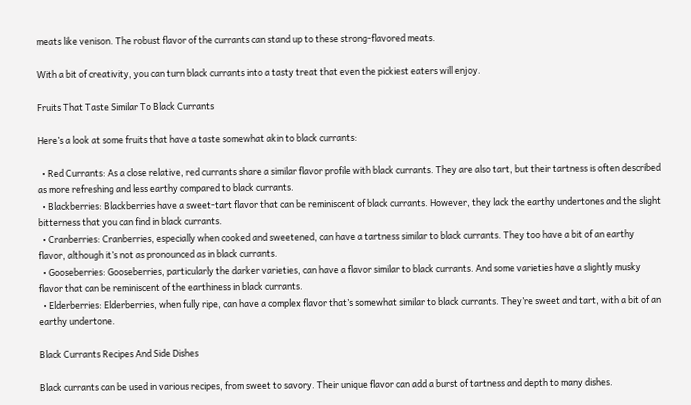meats like venison. The robust flavor of the currants can stand up to these strong-flavored meats.

With a bit of creativity, you can turn black currants into a tasty treat that even the pickiest eaters will enjoy.

Fruits That Taste Similar To Black Currants

Here’s a look at some fruits that have a taste somewhat akin to black currants:

  • Red Currants: As a close relative, red currants share a similar flavor profile with black currants. They are also tart, but their tartness is often described as more refreshing and less earthy compared to black currants.
  • Blackberries: Blackberries have a sweet-tart flavor that can be reminiscent of black currants. However, they lack the earthy undertones and the slight bitterness that you can find in black currants.
  • Cranberries: Cranberries, especially when cooked and sweetened, can have a tartness similar to black currants. They too have a bit of an earthy flavor, although it’s not as pronounced as in black currants.
  • Gooseberries: Gooseberries, particularly the darker varieties, can have a flavor similar to black currants. And some varieties have a slightly musky flavor that can be reminiscent of the earthiness in black currants.
  • Elderberries: Elderberries, when fully ripe, can have a complex flavor that’s somewhat similar to black currants. They’re sweet and tart, with a bit of an earthy undertone.

Black Currants Recipes And Side Dishes

Black currants can be used in various recipes, from sweet to savory. Their unique flavor can add a burst of tartness and depth to many dishes.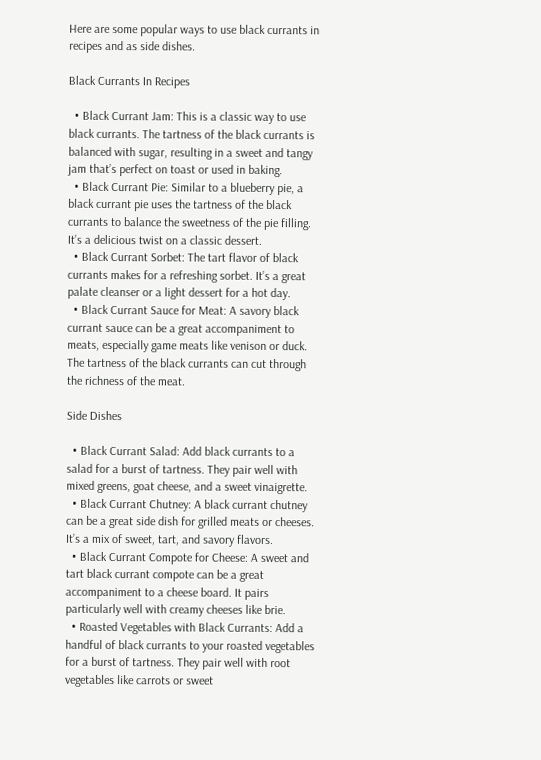Here are some popular ways to use black currants in recipes and as side dishes.

Black Currants In Recipes

  • Black Currant Jam: This is a classic way to use black currants. The tartness of the black currants is balanced with sugar, resulting in a sweet and tangy jam that’s perfect on toast or used in baking.
  • Black Currant Pie: Similar to a blueberry pie, a black currant pie uses the tartness of the black currants to balance the sweetness of the pie filling. It’s a delicious twist on a classic dessert.
  • Black Currant Sorbet: The tart flavor of black currants makes for a refreshing sorbet. It’s a great palate cleanser or a light dessert for a hot day.
  • Black Currant Sauce for Meat: A savory black currant sauce can be a great accompaniment to meats, especially game meats like venison or duck. The tartness of the black currants can cut through the richness of the meat.

Side Dishes

  • Black Currant Salad: Add black currants to a salad for a burst of tartness. They pair well with mixed greens, goat cheese, and a sweet vinaigrette.
  • Black Currant Chutney: A black currant chutney can be a great side dish for grilled meats or cheeses. It’s a mix of sweet, tart, and savory flavors.
  • Black Currant Compote for Cheese: A sweet and tart black currant compote can be a great accompaniment to a cheese board. It pairs particularly well with creamy cheeses like brie.
  • Roasted Vegetables with Black Currants: Add a handful of black currants to your roasted vegetables for a burst of tartness. They pair well with root vegetables like carrots or sweet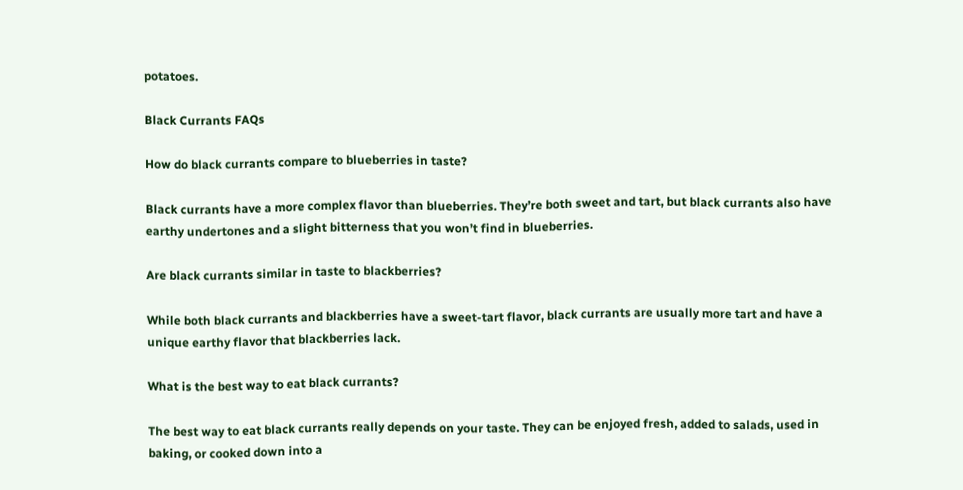potatoes.

Black Currants FAQs

How do black currants compare to blueberries in taste?

Black currants have a more complex flavor than blueberries. They’re both sweet and tart, but black currants also have earthy undertones and a slight bitterness that you won’t find in blueberries.

Are black currants similar in taste to blackberries?

While both black currants and blackberries have a sweet-tart flavor, black currants are usually more tart and have a unique earthy flavor that blackberries lack.

What is the best way to eat black currants?

The best way to eat black currants really depends on your taste. They can be enjoyed fresh, added to salads, used in baking, or cooked down into a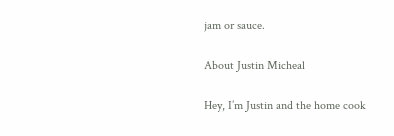jam or sauce.

About Justin Micheal

Hey, I’m Justin and the home cook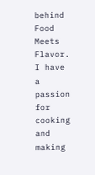behind Food Meets Flavor. I have a passion for cooking and making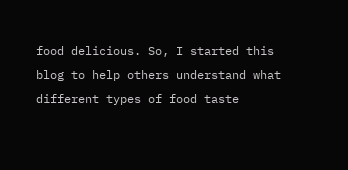food delicious. So, I started this blog to help others understand what different types of food taste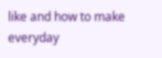like and how to make everyday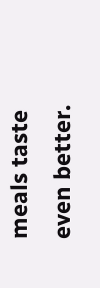meals taste even better.